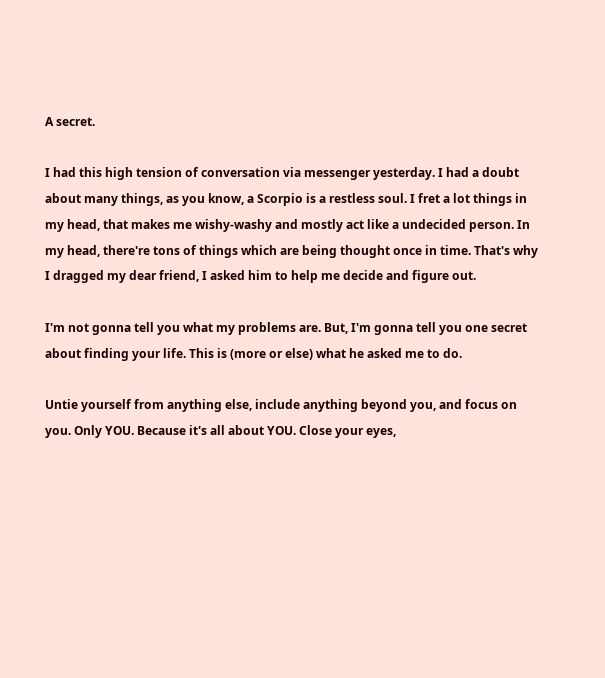A secret.

I had this high tension of conversation via messenger yesterday. I had a doubt about many things, as you know, a Scorpio is a restless soul. I fret a lot things in my head, that makes me wishy-washy and mostly act like a undecided person. In my head, there're tons of things which are being thought once in time. That's why I dragged my dear friend, I asked him to help me decide and figure out.

I'm not gonna tell you what my problems are. But, I'm gonna tell you one secret about finding your life. This is (more or else) what he asked me to do.

Untie yourself from anything else, include anything beyond you, and focus on you. Only YOU. Because it's all about YOU. Close your eyes,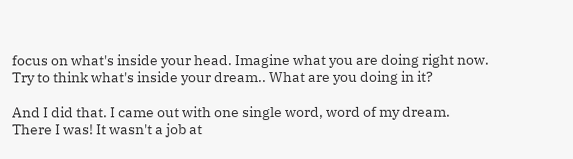focus on what's inside your head. Imagine what you are doing right now. Try to think what's inside your dream.. What are you doing in it?

And I did that. I came out with one single word, word of my dream. There I was! It wasn't a job at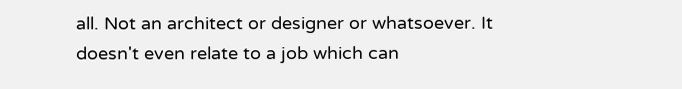all. Not an architect or designer or whatsoever. It doesn't even relate to a job which can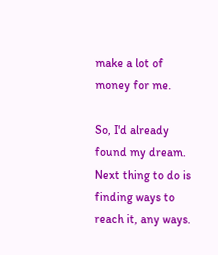make a lot of money for me.

So, I'd already found my dream. Next thing to do is finding ways to reach it, any ways.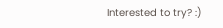Interested to try? :)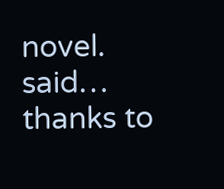novel. said…
thanks to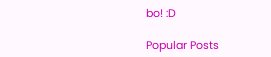bo! :D

Popular Posts